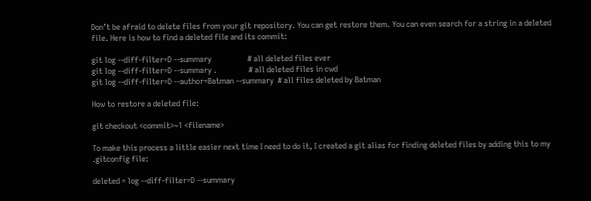Don’t be afraid to delete files from your git repository. You can get restore them. You can even search for a string in a deleted file. Here is how to find a deleted file and its commit:

git log --diff-filter=D --summary                  # all deleted files ever
git log --diff-filter=D --summary .                # all deleted files in cwd
git log --diff-filter=D --author=Batman --summary  # all files deleted by Batman

How to restore a deleted file:

git checkout <commit>~1 <filename>

To make this process a little easier next time I need to do it, I created a git alias for finding deleted files by adding this to my .gitconfig file:

deleted = log --diff-filter=D --summary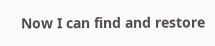Now I can find and restore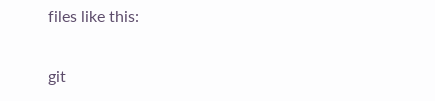files like this:

git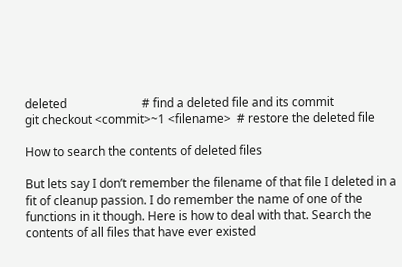deleted                         # find a deleted file and its commit
git checkout <commit>~1 <filename>  # restore the deleted file

How to search the contents of deleted files

But lets say I don’t remember the filename of that file I deleted in a fit of cleanup passion. I do remember the name of one of the functions in it though. Here is how to deal with that. Search the contents of all files that have ever existed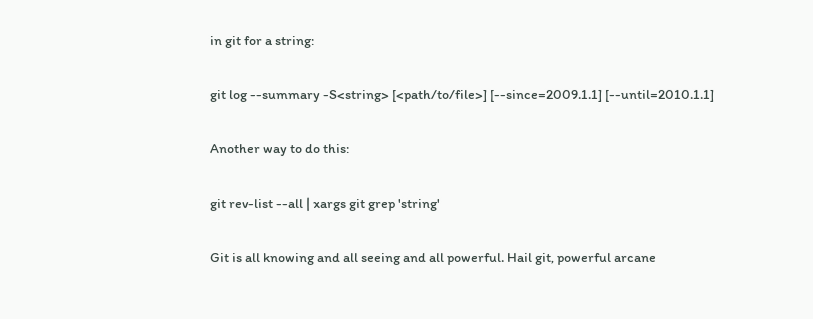in git for a string:

git log --summary -S<string> [<path/to/file>] [--since=2009.1.1] [--until=2010.1.1]

Another way to do this:

git rev-list --all | xargs git grep 'string'

Git is all knowing and all seeing and all powerful. Hail git, powerful arcane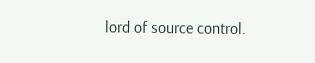lord of source control.